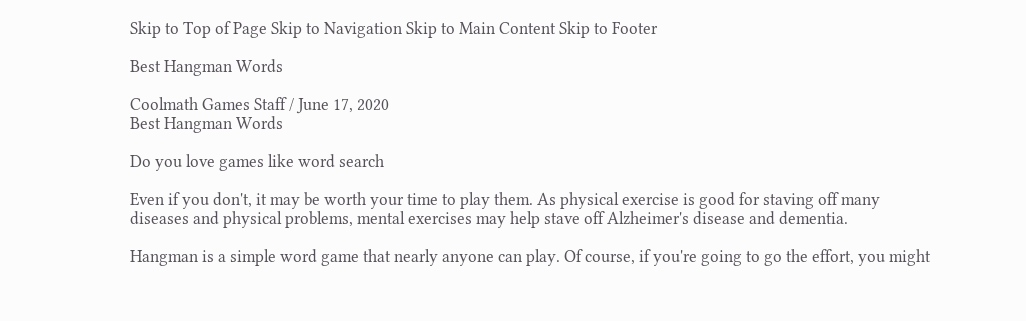Skip to Top of Page Skip to Navigation Skip to Main Content Skip to Footer

Best Hangman Words

Coolmath Games Staff / June 17, 2020
Best Hangman Words

Do you love games like word search

Even if you don't, it may be worth your time to play them. As physical exercise is good for staving off many diseases and physical problems, mental exercises may help stave off Alzheimer's disease and dementia.

Hangman is a simple word game that nearly anyone can play. Of course, if you're going to go the effort, you might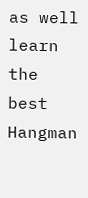as well learn the best Hangman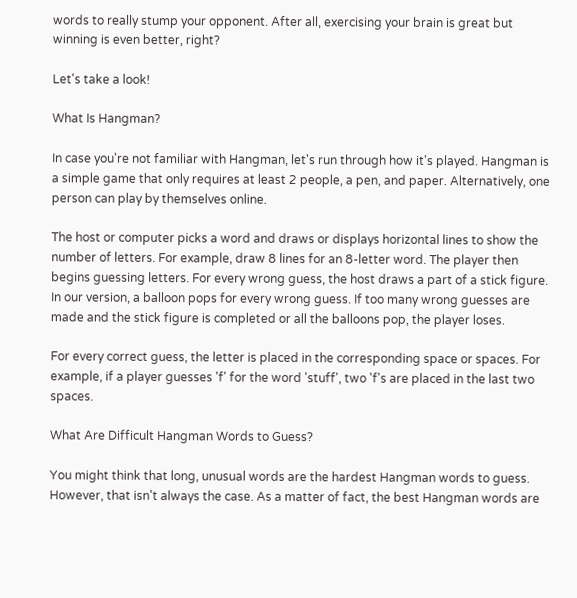words to really stump your opponent. After all, exercising your brain is great but winning is even better, right?

Let's take a look!

What Is Hangman?

In case you're not familiar with Hangman, let's run through how it's played. Hangman is a simple game that only requires at least 2 people, a pen, and paper. Alternatively, one person can play by themselves online.

The host or computer picks a word and draws or displays horizontal lines to show the number of letters. For example, draw 8 lines for an 8-letter word. The player then begins guessing letters. For every wrong guess, the host draws a part of a stick figure. In our version, a balloon pops for every wrong guess. If too many wrong guesses are made and the stick figure is completed or all the balloons pop, the player loses.

For every correct guess, the letter is placed in the corresponding space or spaces. For example, if a player guesses 'f' for the word 'stuff', two 'f's are placed in the last two spaces.

What Are Difficult Hangman Words to Guess?

You might think that long, unusual words are the hardest Hangman words to guess. However, that isn't always the case. As a matter of fact, the best Hangman words are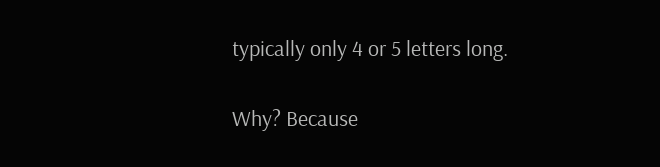typically only 4 or 5 letters long.

Why? Because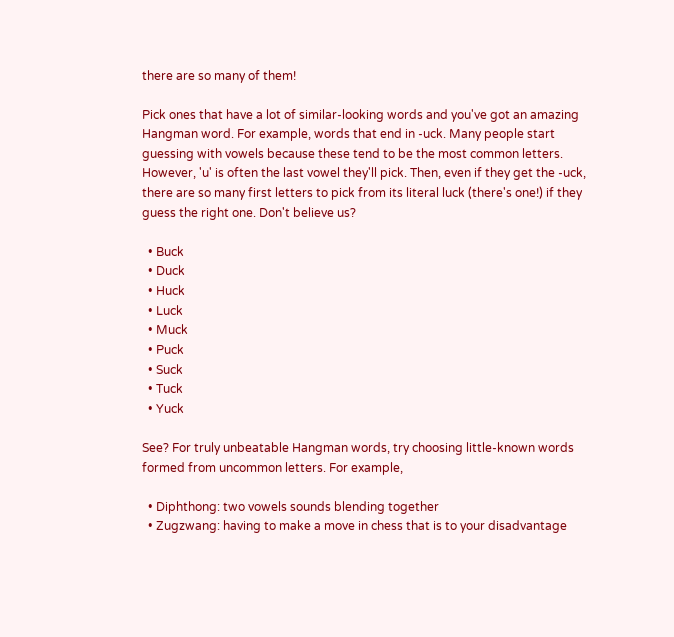there are so many of them!

Pick ones that have a lot of similar-looking words and you've got an amazing Hangman word. For example, words that end in -uck. Many people start guessing with vowels because these tend to be the most common letters. However, 'u' is often the last vowel they'll pick. Then, even if they get the -uck, there are so many first letters to pick from its literal luck (there's one!) if they guess the right one. Don't believe us?

  • Buck
  • Duck
  • Huck
  • Luck
  • Muck
  • Puck
  • Suck
  • Tuck
  • Yuck

See? For truly unbeatable Hangman words, try choosing little-known words formed from uncommon letters. For example,

  • Diphthong: two vowels sounds blending together
  • Zugzwang: having to make a move in chess that is to your disadvantage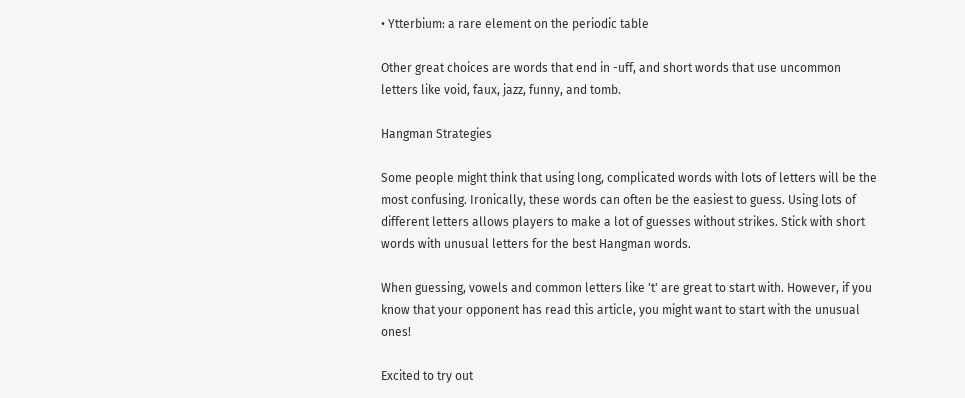• Ytterbium: a rare element on the periodic table

Other great choices are words that end in -uff, and short words that use uncommon letters like void, faux, jazz, funny, and tomb.

Hangman Strategies

Some people might think that using long, complicated words with lots of letters will be the most confusing. Ironically, these words can often be the easiest to guess. Using lots of different letters allows players to make a lot of guesses without strikes. Stick with short words with unusual letters for the best Hangman words.

When guessing, vowels and common letters like 't' are great to start with. However, if you know that your opponent has read this article, you might want to start with the unusual ones!

Excited to try out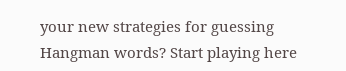your new strategies for guessing Hangman words? Start playing here